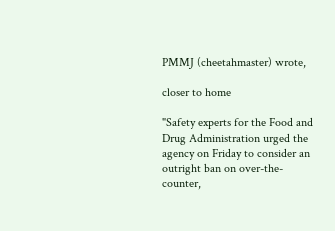PMMJ (cheetahmaster) wrote,

closer to home

"Safety experts for the Food and Drug Administration urged the agency on Friday to consider an outright ban on over-the-counter,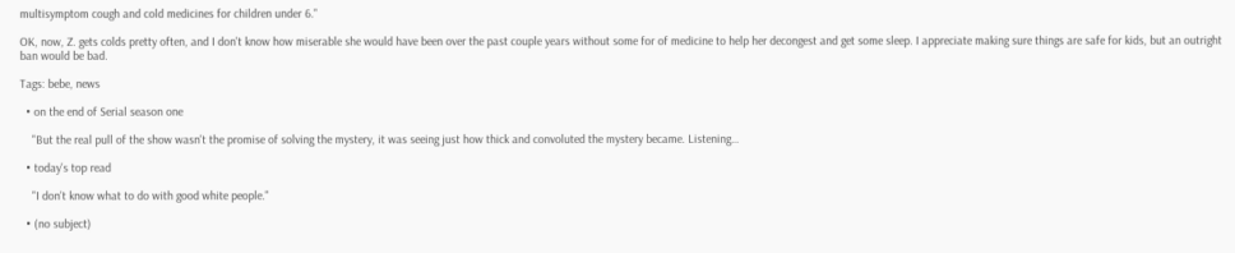multisymptom cough and cold medicines for children under 6."

OK, now, Z. gets colds pretty often, and I don't know how miserable she would have been over the past couple years without some for of medicine to help her decongest and get some sleep. I appreciate making sure things are safe for kids, but an outright ban would be bad.

Tags: bebe, news

  • on the end of Serial season one

    "But the real pull of the show wasn't the promise of solving the mystery, it was seeing just how thick and convoluted the mystery became. Listening…

  • today's top read

    "I don't know what to do with good white people."

  • (no subject)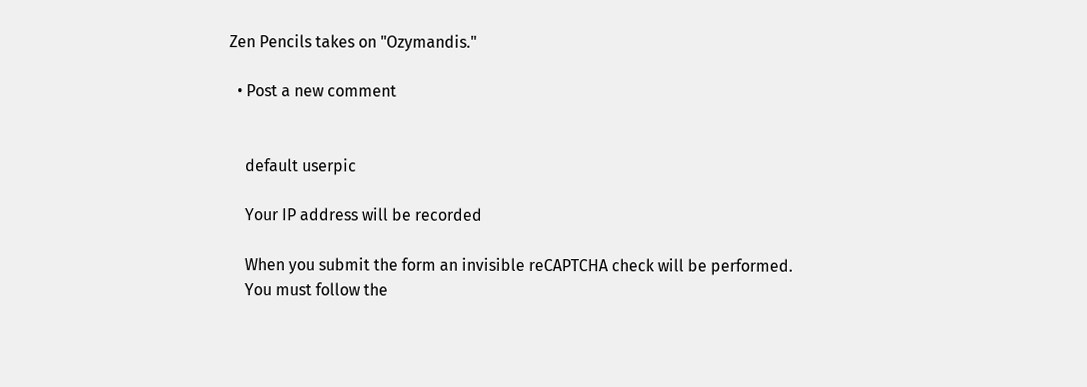Zen Pencils takes on "Ozymandis."

  • Post a new comment


    default userpic

    Your IP address will be recorded

    When you submit the form an invisible reCAPTCHA check will be performed.
    You must follow the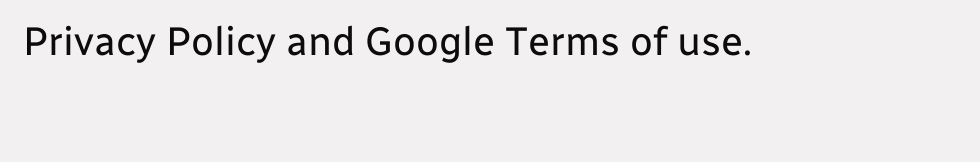Privacy Policy and Google Terms of use.